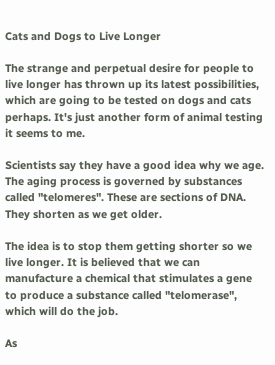Cats and Dogs to Live Longer

The strange and perpetual desire for people to live longer has thrown up its latest possibilities, which are going to be tested on dogs and cats perhaps. It's just another form of animal testing it seems to me.

Scientists say they have a good idea why we age. The aging process is governed by substances called "telomeres". These are sections of DNA. They shorten as we get older.

The idea is to stop them getting shorter so we live longer. It is believed that we can manufacture a chemical that stimulates a gene to produce a substance called "telomerase", which will do the job.

As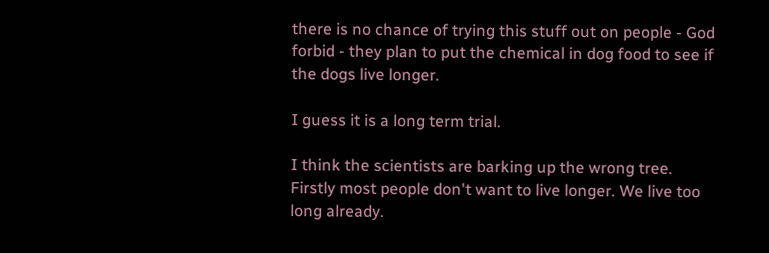there is no chance of trying this stuff out on people - God forbid - they plan to put the chemical in dog food to see if the dogs live longer.

I guess it is a long term trial.

I think the scientists are barking up the wrong tree. Firstly most people don't want to live longer. We live too long already.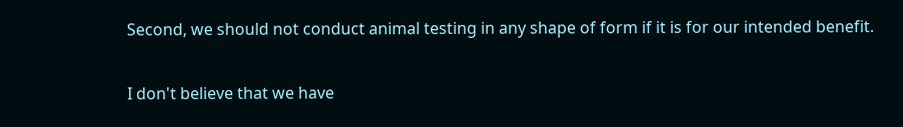Second, we should not conduct animal testing in any shape of form if it is for our intended benefit.

I don't believe that we have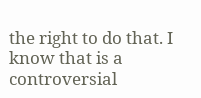the right to do that. I know that is a controversial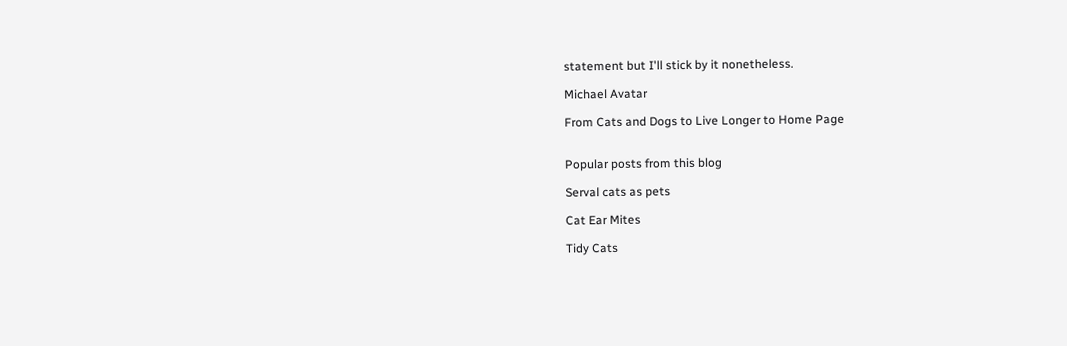statement but I'll stick by it nonetheless.

Michael Avatar

From Cats and Dogs to Live Longer to Home Page


Popular posts from this blog

Serval cats as pets

Cat Ear Mites

Tidy Cats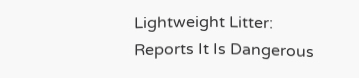Lightweight Litter: Reports It Is Dangerous